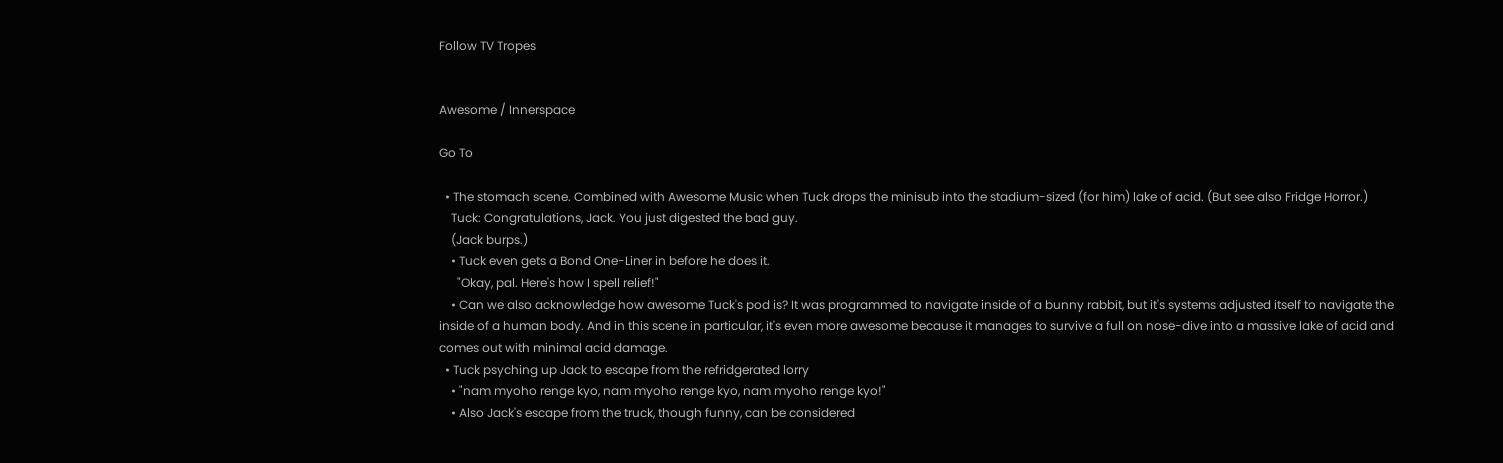Follow TV Tropes


Awesome / Innerspace

Go To

  • The stomach scene. Combined with Awesome Music when Tuck drops the minisub into the stadium-sized (for him) lake of acid. (But see also Fridge Horror.)
    Tuck: Congratulations, Jack. You just digested the bad guy.
    (Jack burps.)
    • Tuck even gets a Bond One-Liner in before he does it.
      "Okay, pal. Here's how I spell relief!"
    • Can we also acknowledge how awesome Tuck's pod is? It was programmed to navigate inside of a bunny rabbit, but it's systems adjusted itself to navigate the inside of a human body. And in this scene in particular, it's even more awesome because it manages to survive a full on nose-dive into a massive lake of acid and comes out with minimal acid damage.
  • Tuck psyching up Jack to escape from the refridgerated lorry
    • "nam myoho renge kyo, nam myoho renge kyo, nam myoho renge kyo!"
    • Also Jack's escape from the truck, though funny, can be considered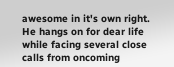awesome in it's own right. He hangs on for dear life while facing several close calls from oncoming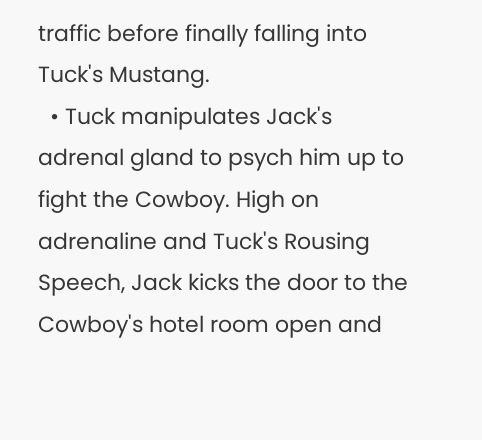traffic before finally falling into Tuck's Mustang.
  • Tuck manipulates Jack's adrenal gland to psych him up to fight the Cowboy. High on adrenaline and Tuck's Rousing Speech, Jack kicks the door to the Cowboy's hotel room open and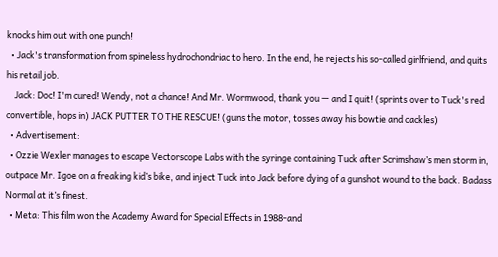knocks him out with one punch!
  • Jack's transformation from spineless hydrochondriac to hero. In the end, he rejects his so-called girlfriend, and quits his retail job.
    Jack: Doc! I'm cured! Wendy, not a chance! And Mr. Wormwood, thank you — and I quit! (sprints over to Tuck's red convertible, hops in) JACK PUTTER TO THE RESCUE! (guns the motor, tosses away his bowtie and cackles)
  • Advertisement:
  • Ozzie Wexler manages to escape Vectorscope Labs with the syringe containing Tuck after Scrimshaw’s men storm in, outpace Mr. Igoe on a freaking kid’s bike, and inject Tuck into Jack before dying of a gunshot wound to the back. Badass Normal at it’s finest.
  • Meta: This film won the Academy Award for Special Effects in 1988-and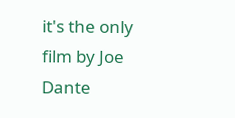it's the only film by Joe Dante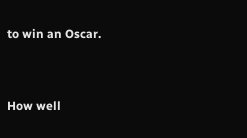to win an Oscar.


How well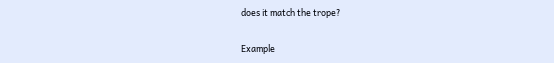does it match the trope?

Example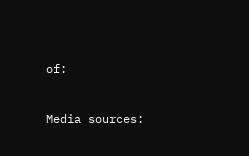of:


Media sources: